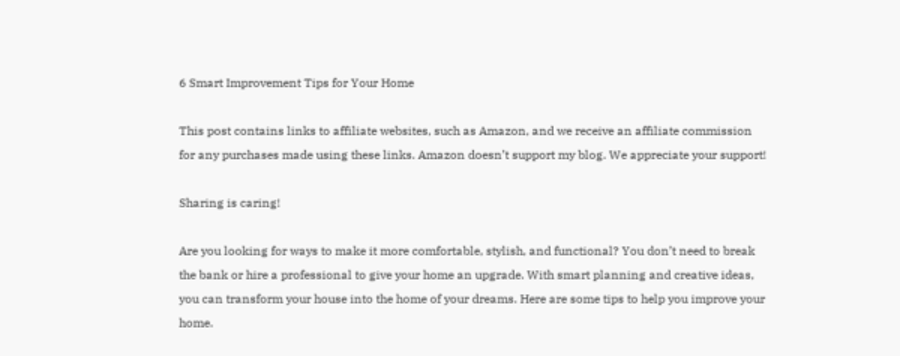6 Smart Improvement Tips for Your Home

This post contains links to affiliate websites, such as Amazon, and we receive an affiliate commission for any purchases made using these links. Amazon doesn’t support my blog. We appreciate your support!

Sharing is caring!

Are you looking for ways to make it more comfortable, stylish, and functional? You don’t need to break the bank or hire a professional to give your home an upgrade. With smart planning and creative ideas, you can transform your house into the home of your dreams. Here are some tips to help you improve your home.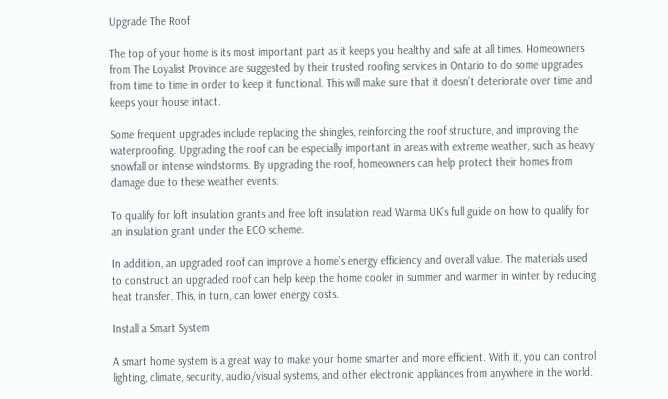Upgrade The Roof

The top of your home is its most important part as it keeps you healthy and safe at all times. Homeowners from The Loyalist Province are suggested by their trusted roofing services in Ontario to do some upgrades from time to time in order to keep it functional. This will make sure that it doesn’t deteriorate over time and keeps your house intact.

Some frequent upgrades include replacing the shingles, reinforcing the roof structure, and improving the waterproofing. Upgrading the roof can be especially important in areas with extreme weather, such as heavy snowfall or intense windstorms. By upgrading the roof, homeowners can help protect their homes from damage due to these weather events.

To qualify for loft insulation grants and free loft insulation read Warma UK’s full guide on how to qualify for an insulation grant under the ECO scheme.

In addition, an upgraded roof can improve a home’s energy efficiency and overall value. The materials used to construct an upgraded roof can help keep the home cooler in summer and warmer in winter by reducing heat transfer. This, in turn, can lower energy costs.

Install a Smart System

A smart home system is a great way to make your home smarter and more efficient. With it, you can control lighting, climate, security, audio/visual systems, and other electronic appliances from anywhere in the world.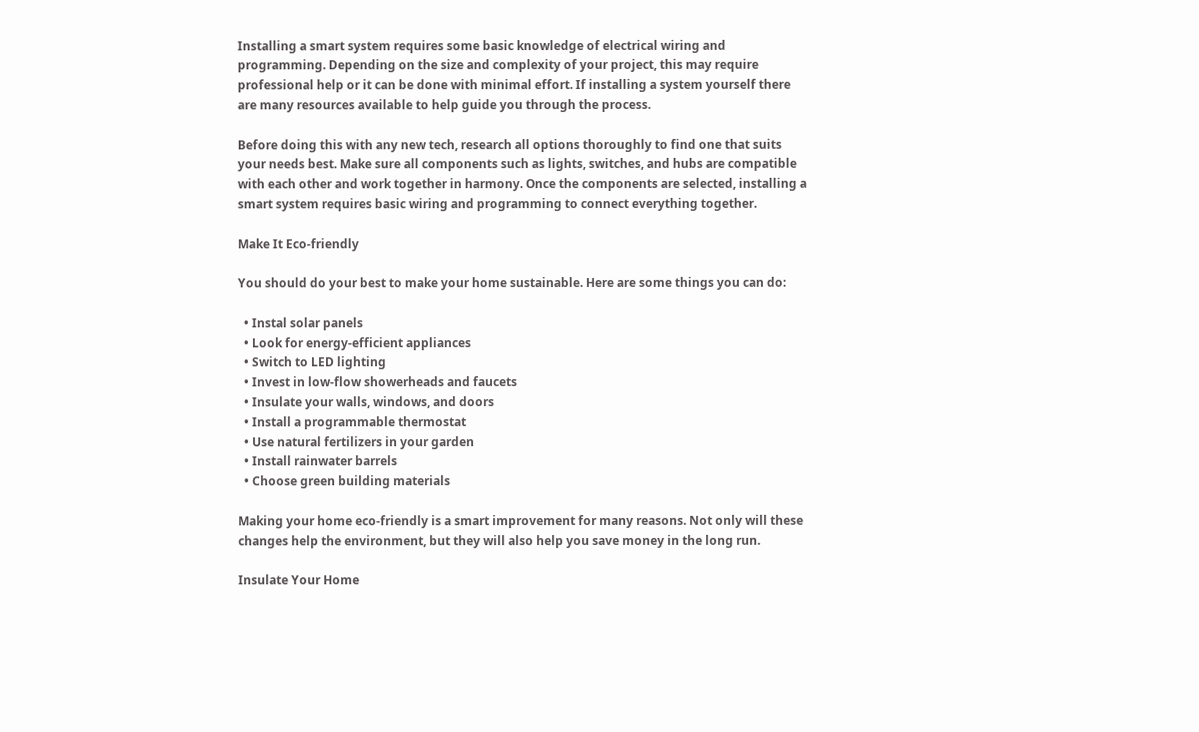Installing a smart system requires some basic knowledge of electrical wiring and programming. Depending on the size and complexity of your project, this may require professional help or it can be done with minimal effort. If installing a system yourself there are many resources available to help guide you through the process.

Before doing this with any new tech, research all options thoroughly to find one that suits your needs best. Make sure all components such as lights, switches, and hubs are compatible with each other and work together in harmony. Once the components are selected, installing a smart system requires basic wiring and programming to connect everything together.

Make It Eco-friendly

You should do your best to make your home sustainable. Here are some things you can do:

  • Instal solar panels
  • Look for energy-efficient appliances
  • Switch to LED lighting
  • Invest in low-flow showerheads and faucets
  • Insulate your walls, windows, and doors
  • Install a programmable thermostat
  • Use natural fertilizers in your garden
  • Install rainwater barrels
  • Choose green building materials

Making your home eco-friendly is a smart improvement for many reasons. Not only will these changes help the environment, but they will also help you save money in the long run.

Insulate Your Home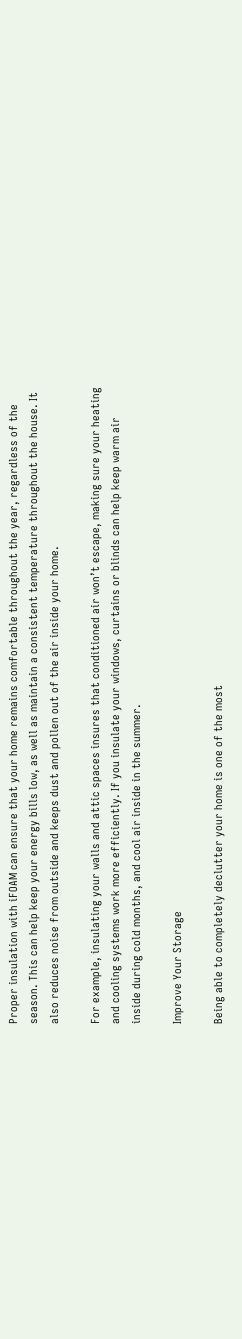Proper insulation with iFOAM can ensure that your home remains comfortable throughout the year, regardless of the season. This can help keep your energy bills low, as well as maintain a consistent temperature throughout the house. It also reduces noise from outside and keeps dust and pollen out of the air inside your home.

For example, insulating your walls and attic spaces insures that conditioned air won’t escape, making sure your heating and cooling systems work more efficiently. If you insulate your windows, curtains or blinds can help keep warm air inside during cold months, and cool air inside in the summer.

Improve Your Storage

Being able to completely declutter your home is one of the most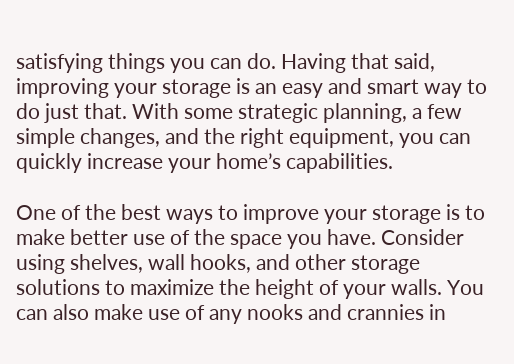satisfying things you can do. Having that said, improving your storage is an easy and smart way to do just that. With some strategic planning, a few simple changes, and the right equipment, you can quickly increase your home’s capabilities.

One of the best ways to improve your storage is to make better use of the space you have. Consider using shelves, wall hooks, and other storage solutions to maximize the height of your walls. You can also make use of any nooks and crannies in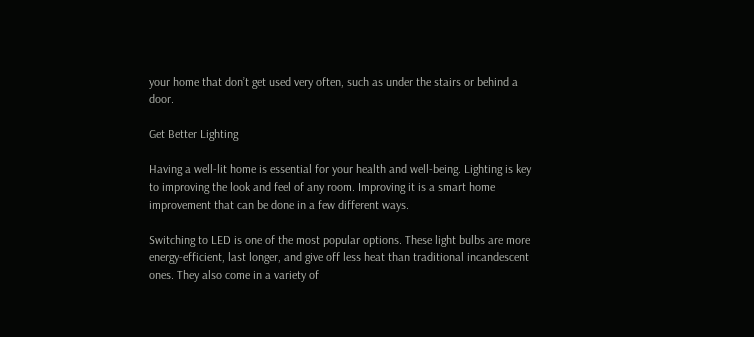your home that don’t get used very often, such as under the stairs or behind a door.

Get Better Lighting

Having a well-lit home is essential for your health and well-being. Lighting is key to improving the look and feel of any room. Improving it is a smart home improvement that can be done in a few different ways.

Switching to LED is one of the most popular options. These light bulbs are more energy-efficient, last longer, and give off less heat than traditional incandescent ones. They also come in a variety of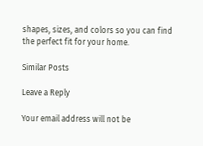shapes, sizes, and colors so you can find the perfect fit for your home.

Similar Posts

Leave a Reply

Your email address will not be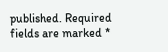published. Required fields are marked *